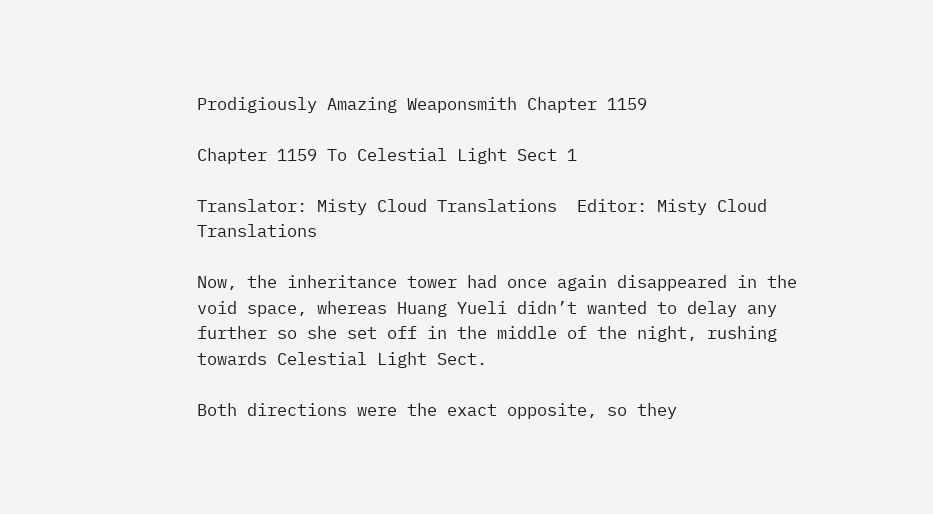Prodigiously Amazing Weaponsmith Chapter 1159

Chapter 1159 To Celestial Light Sect 1

Translator: Misty Cloud Translations  Editor: Misty Cloud Translations

Now, the inheritance tower had once again disappeared in the void space, whereas Huang Yueli didn’t wanted to delay any further so she set off in the middle of the night, rushing towards Celestial Light Sect.

Both directions were the exact opposite, so they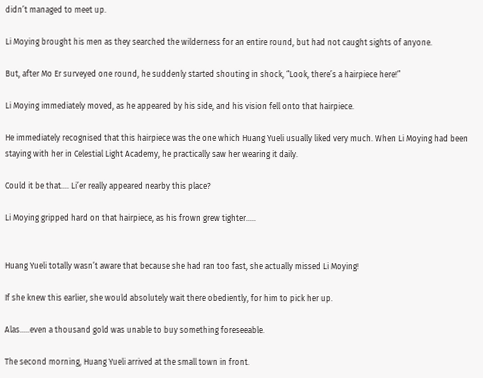didn’t managed to meet up.

Li Moying brought his men as they searched the wilderness for an entire round, but had not caught sights of anyone.

But, after Mo Er surveyed one round, he suddenly started shouting in shock, “Look, there’s a hairpiece here!”

Li Moying immediately moved, as he appeared by his side, and his vision fell onto that hairpiece.

He immediately recognised that this hairpiece was the one which Huang Yueli usually liked very much. When Li Moying had been staying with her in Celestial Light Academy, he practically saw her wearing it daily.

Could it be that…. Li’er really appeared nearby this place?

Li Moying gripped hard on that hairpiece, as his frown grew tighter…..


Huang Yueli totally wasn’t aware that because she had ran too fast, she actually missed Li Moying!

If she knew this earlier, she would absolutely wait there obediently, for him to pick her up.

Alas…..even a thousand gold was unable to buy something foreseeable.

The second morning, Huang Yueli arrived at the small town in front.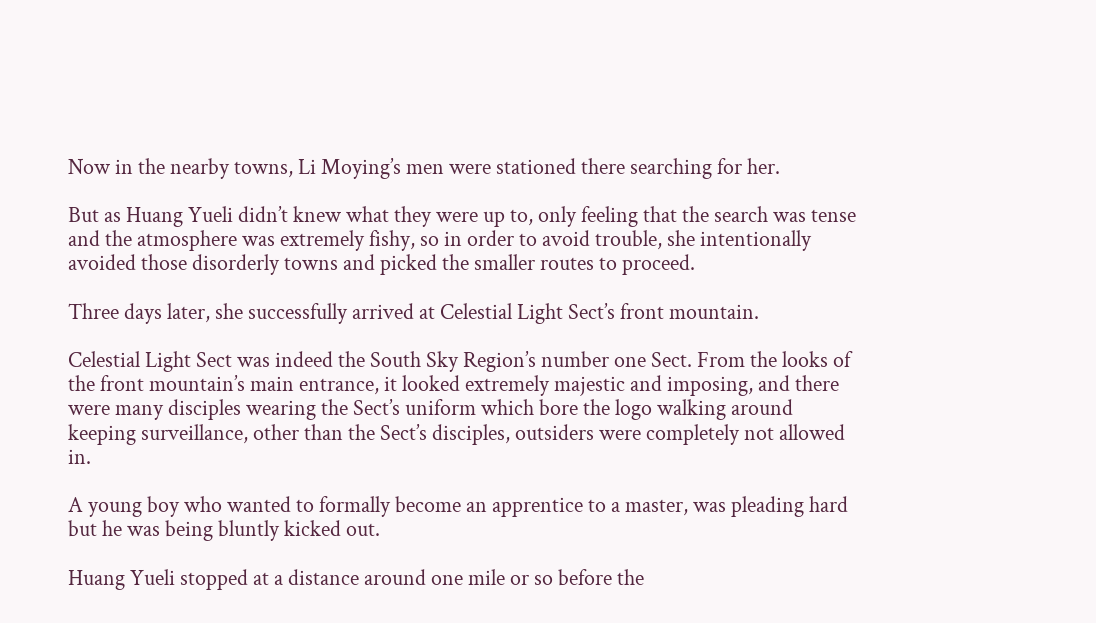Now in the nearby towns, Li Moying’s men were stationed there searching for her.

But as Huang Yueli didn’t knew what they were up to, only feeling that the search was tense and the atmosphere was extremely fishy, so in order to avoid trouble, she intentionally avoided those disorderly towns and picked the smaller routes to proceed.

Three days later, she successfully arrived at Celestial Light Sect’s front mountain.

Celestial Light Sect was indeed the South Sky Region’s number one Sect. From the looks of the front mountain’s main entrance, it looked extremely majestic and imposing, and there were many disciples wearing the Sect’s uniform which bore the logo walking around keeping surveillance, other than the Sect’s disciples, outsiders were completely not allowed in.

A young boy who wanted to formally become an apprentice to a master, was pleading hard but he was being bluntly kicked out.

Huang Yueli stopped at a distance around one mile or so before the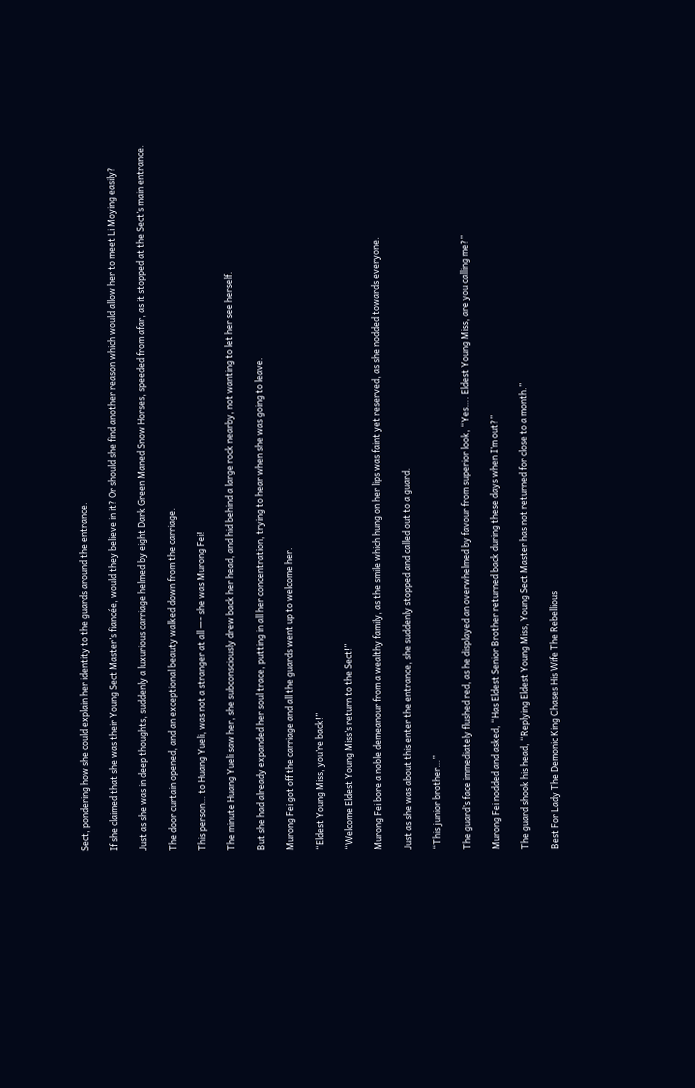Sect, pondering how she could explain her identity to the guards around the entrance.

If she claimed that she was their Young Sect Master’s fiancée, would they believe in it? Or should she find another reason which would allow her to meet Li Moying easily?

Just as she was in deep thoughts, suddenly a luxurious carriage helmed by eight Dark Green Maned Snow Horses, speeded from afar, as it stopped at the Sect’s main entrance.

The door curtain opened, and an exceptional beauty walked down from the carriage.

This person… to Huang Yueli, was not a stranger at all —- she was Murong Fei!

The minute Huang Yueli saw her, she subconsciously drew back her head, and hid behind a large rock nearby, not wanting to let her see herself.

But she had already expanded her soul trace, putting in all her concentration, trying to hear when she was going to leave.

Murong Fei got off the carriage and all the guards went up to welcome her.

“Eldest Young Miss, you’re back!”

“Welcome Eldest Young Miss’s return to the Sect!”

Murong Fei bore a noble demeanour from a wealthy family, as the smile which hung on her lips was faint yet reserved, as she nodded towards everyone.

Just as she was about this enter the entrance, she suddenly stopped and called out to a guard.

“This junior brother…”

The guard’s face immediately flushed red, as he displayed an overwhelmed by favour from superior look, “Yes…. Eldest Young Miss, are you calling me?”

Murong Fei nodded and asked, “Has Eldest Senior Brother returned back during these days when I’m out?”

The guard shook his head, “Replying Eldest Young Miss, Young Sect Master has not returned for close to a month.”

Best For Lady The Demonic King Chases His Wife The Rebellious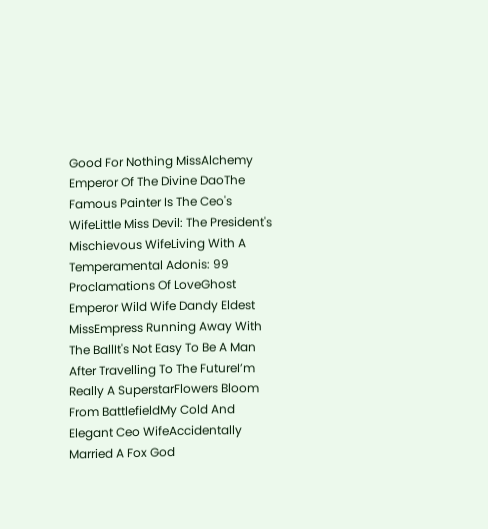Good For Nothing MissAlchemy Emperor Of The Divine DaoThe Famous Painter Is The Ceo's WifeLittle Miss Devil: The President's Mischievous WifeLiving With A Temperamental Adonis: 99 Proclamations Of LoveGhost Emperor Wild Wife Dandy Eldest MissEmpress Running Away With The BallIt's Not Easy To Be A Man After Travelling To The FutureI’m Really A SuperstarFlowers Bloom From BattlefieldMy Cold And Elegant Ceo WifeAccidentally Married A Fox God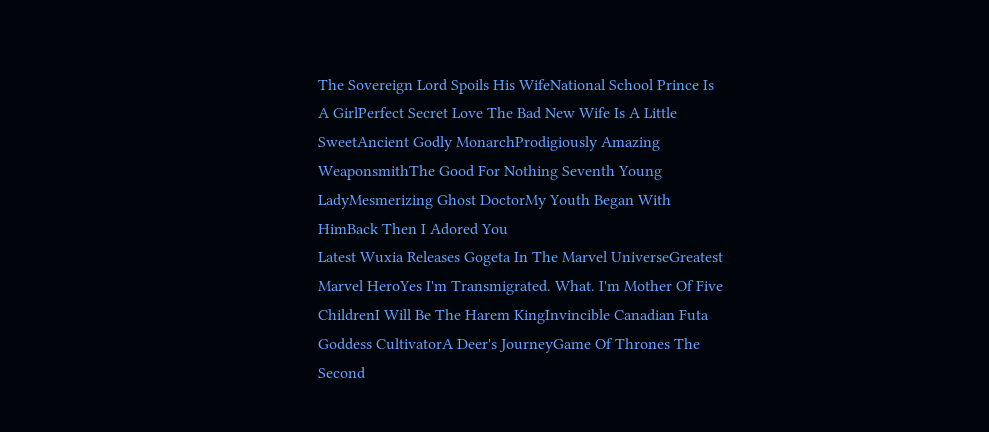The Sovereign Lord Spoils His WifeNational School Prince Is A GirlPerfect Secret Love The Bad New Wife Is A Little SweetAncient Godly MonarchProdigiously Amazing WeaponsmithThe Good For Nothing Seventh Young LadyMesmerizing Ghost DoctorMy Youth Began With HimBack Then I Adored You
Latest Wuxia Releases Gogeta In The Marvel UniverseGreatest Marvel HeroYes I'm Transmigrated. What. I'm Mother Of Five ChildrenI Will Be The Harem KingInvincible Canadian Futa Goddess CultivatorA Deer's JourneyGame Of Thrones The Second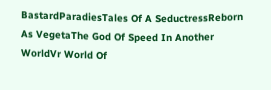BastardParadiesTales Of A SeductressReborn As VegetaThe God Of Speed In Another WorldVr World Of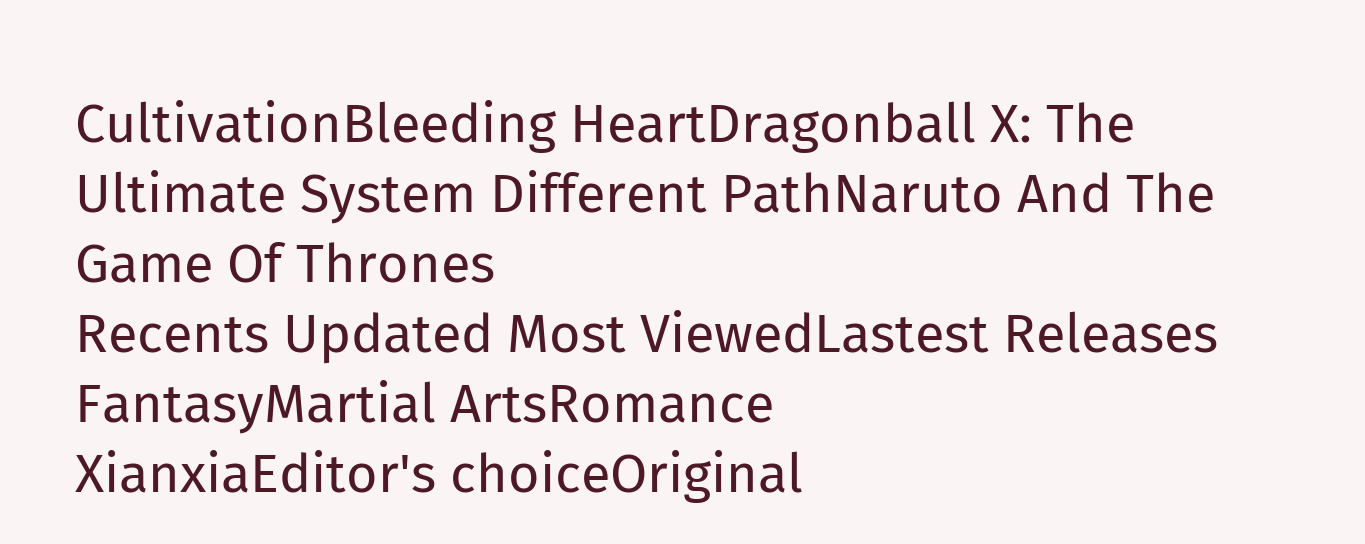CultivationBleeding HeartDragonball X: The Ultimate System Different PathNaruto And The Game Of Thrones
Recents Updated Most ViewedLastest Releases
FantasyMartial ArtsRomance
XianxiaEditor's choiceOriginal